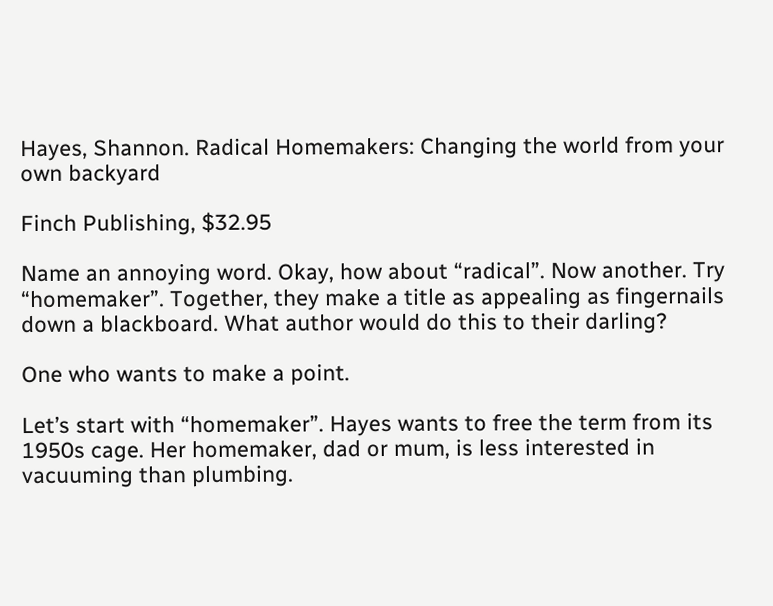Hayes, Shannon. Radical Homemakers: Changing the world from your own backyard

Finch Publishing, $32.95

Name an annoying word. Okay, how about “radical”. Now another. Try “homemaker”. Together, they make a title as appealing as fingernails down a blackboard. What author would do this to their darling?

One who wants to make a point.

Let’s start with “homemaker”. Hayes wants to free the term from its 1950s cage. Her homemaker, dad or mum, is less interested in vacuuming than plumbing.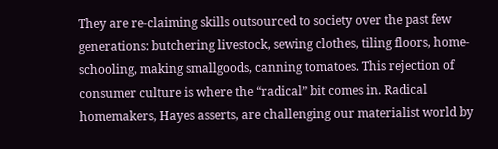They are re-claiming skills outsourced to society over the past few generations: butchering livestock, sewing clothes, tiling floors, home-schooling, making smallgoods, canning tomatoes. This rejection of consumer culture is where the “radical” bit comes in. Radical homemakers, Hayes asserts, are challenging our materialist world by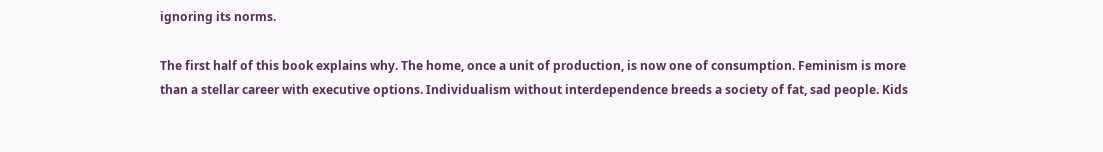ignoring its norms.

The first half of this book explains why. The home, once a unit of production, is now one of consumption. Feminism is more than a stellar career with executive options. Individualism without interdependence breeds a society of fat, sad people. Kids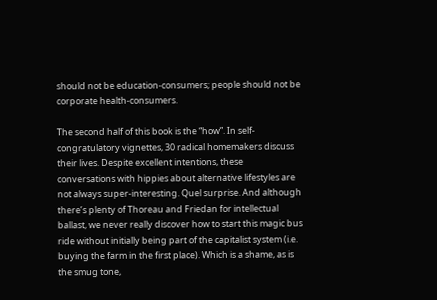should not be education-consumers; people should not be corporate health-consumers.

The second half of this book is the “how”. In self-congratulatory vignettes, 30 radical homemakers discuss their lives. Despite excellent intentions, these conversations with hippies about alternative lifestyles are not always super-interesting. Quel surprise. And although there’s plenty of Thoreau and Friedan for intellectual ballast, we never really discover how to start this magic bus ride without initially being part of the capitalist system (i.e. buying the farm in the first place). Which is a shame, as is the smug tone,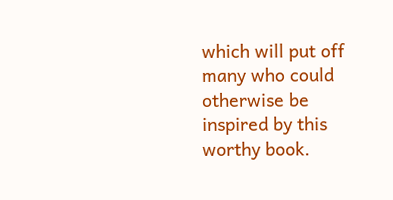which will put off many who could otherwise be inspired by this worthy book.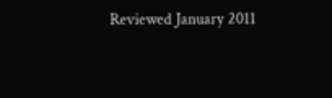Reviewed January 2011